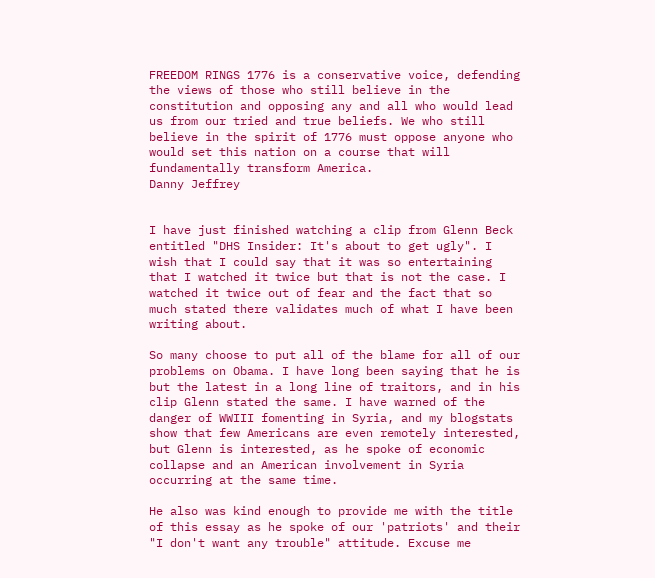FREEDOM RINGS 1776 is a conservative voice, defending the views of those who still believe in the constitution and opposing any and all who would lead us from our tried and true beliefs. We who still believe in the spirit of 1776 must oppose anyone who would set this nation on a course that will fundamentally transform America.
Danny Jeffrey


I have just finished watching a clip from Glenn Beck entitled "DHS Insider: It's about to get ugly". I wish that I could say that it was so entertaining that I watched it twice but that is not the case. I watched it twice out of fear and the fact that so much stated there validates much of what I have been writing about.

So many choose to put all of the blame for all of our problems on Obama. I have long been saying that he is but the latest in a long line of traitors, and in his clip Glenn stated the same. I have warned of the danger of WWIII fomenting in Syria, and my blogstats show that few Americans are even remotely interested, but Glenn is interested, as he spoke of economic collapse and an American involvement in Syria occurring at the same time.

He also was kind enough to provide me with the title of this essay as he spoke of our 'patriots' and their "I don't want any trouble" attitude. Excuse me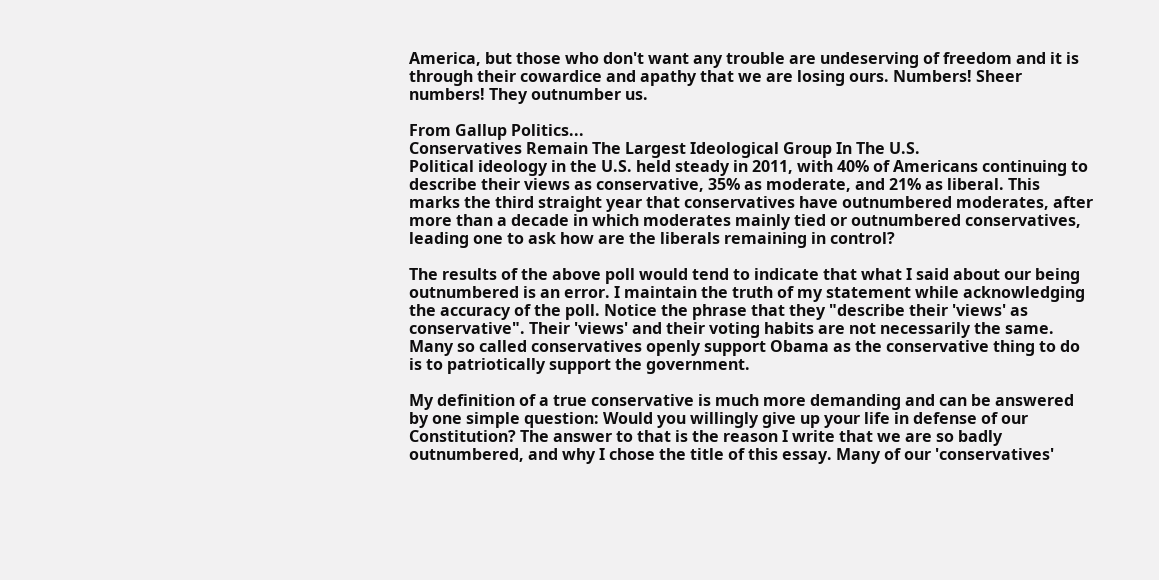America, but those who don't want any trouble are undeserving of freedom and it is through their cowardice and apathy that we are losing ours. Numbers! Sheer numbers! They outnumber us.

From Gallup Politics...
Conservatives Remain The Largest Ideological Group In The U.S.
Political ideology in the U.S. held steady in 2011, with 40% of Americans continuing to describe their views as conservative, 35% as moderate, and 21% as liberal. This marks the third straight year that conservatives have outnumbered moderates, after more than a decade in which moderates mainly tied or outnumbered conservatives, leading one to ask how are the liberals remaining in control?

The results of the above poll would tend to indicate that what I said about our being outnumbered is an error. I maintain the truth of my statement while acknowledging the accuracy of the poll. Notice the phrase that they "describe their 'views' as conservative". Their 'views' and their voting habits are not necessarily the same. Many so called conservatives openly support Obama as the conservative thing to do is to patriotically support the government.

My definition of a true conservative is much more demanding and can be answered by one simple question: Would you willingly give up your life in defense of our Constitution? The answer to that is the reason I write that we are so badly outnumbered, and why I chose the title of this essay. Many of our 'conservatives'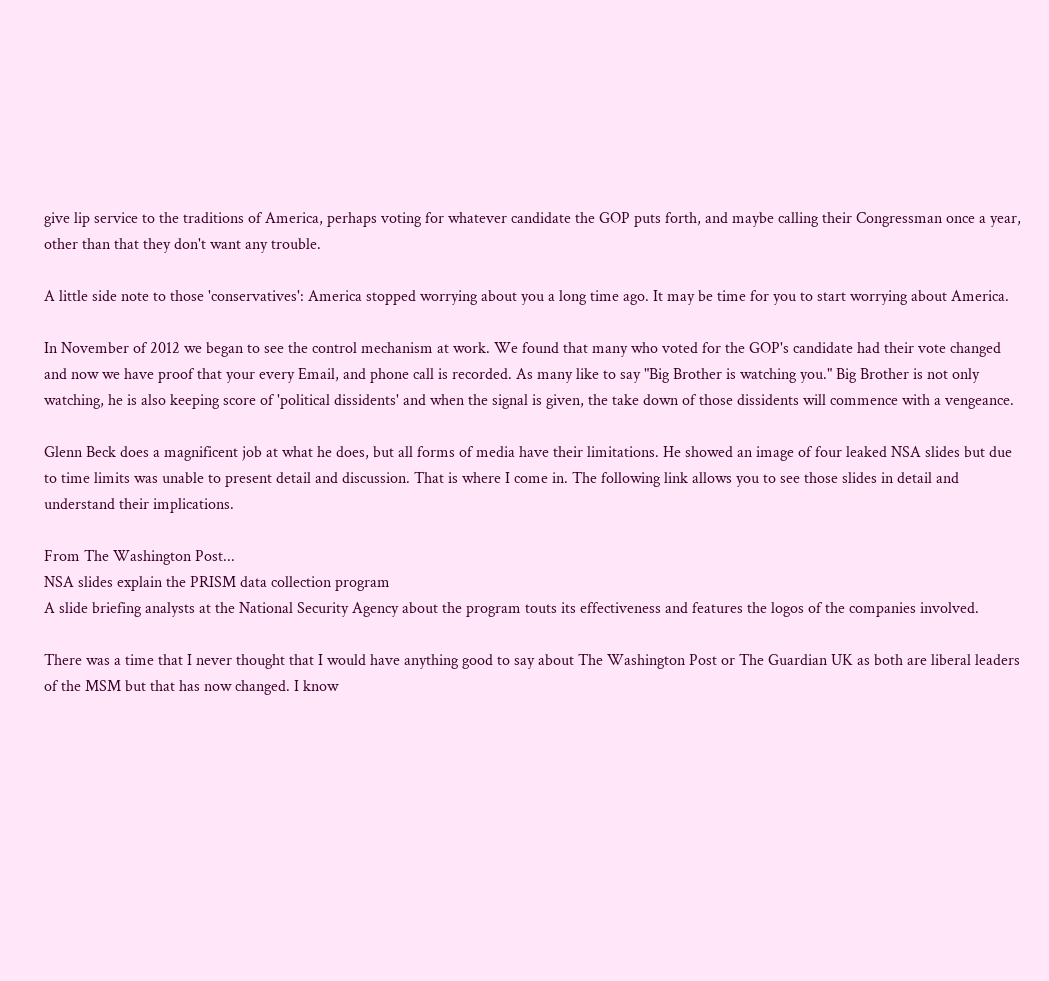give lip service to the traditions of America, perhaps voting for whatever candidate the GOP puts forth, and maybe calling their Congressman once a year, other than that they don't want any trouble.

A little side note to those 'conservatives': America stopped worrying about you a long time ago. It may be time for you to start worrying about America.

In November of 2012 we began to see the control mechanism at work. We found that many who voted for the GOP's candidate had their vote changed and now we have proof that your every Email, and phone call is recorded. As many like to say "Big Brother is watching you." Big Brother is not only watching, he is also keeping score of 'political dissidents' and when the signal is given, the take down of those dissidents will commence with a vengeance.

Glenn Beck does a magnificent job at what he does, but all forms of media have their limitations. He showed an image of four leaked NSA slides but due to time limits was unable to present detail and discussion. That is where I come in. The following link allows you to see those slides in detail and understand their implications.

From The Washington Post...
NSA slides explain the PRISM data collection program
A slide briefing analysts at the National Security Agency about the program touts its effectiveness and features the logos of the companies involved.

There was a time that I never thought that I would have anything good to say about The Washington Post or The Guardian UK as both are liberal leaders of the MSM but that has now changed. I know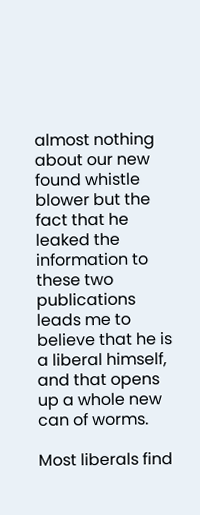almost nothing about our new found whistle blower but the fact that he leaked the information to these two publications leads me to believe that he is a liberal himself, and that opens up a whole new can of worms.

Most liberals find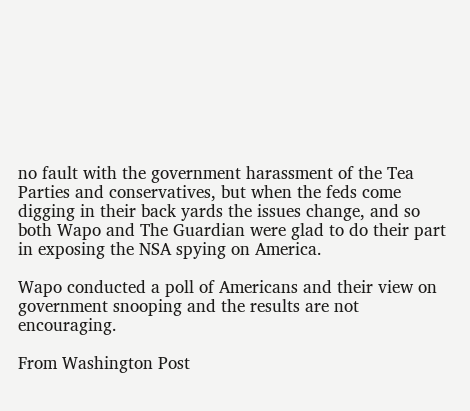no fault with the government harassment of the Tea Parties and conservatives, but when the feds come digging in their back yards the issues change, and so both Wapo and The Guardian were glad to do their part in exposing the NSA spying on America.

Wapo conducted a poll of Americans and their view on government snooping and the results are not encouraging.

From Washington Post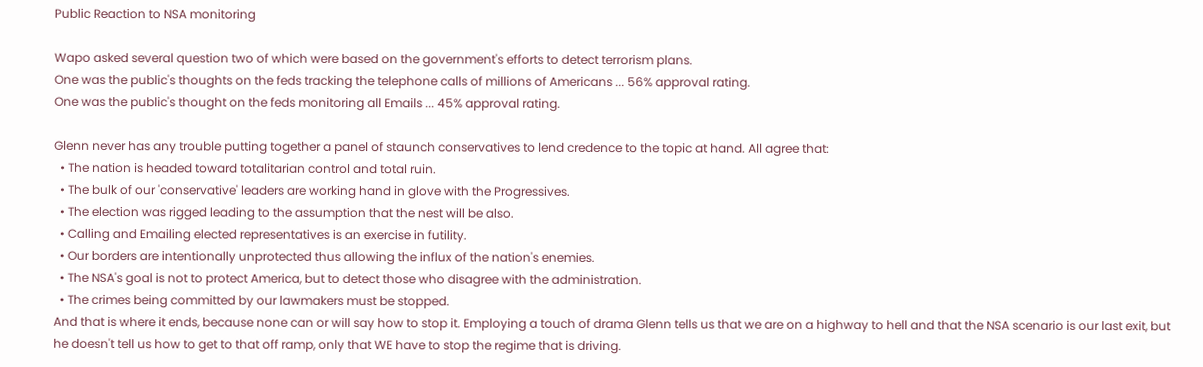Public Reaction to NSA monitoring

Wapo asked several question two of which were based on the government's efforts to detect terrorism plans.
One was the public's thoughts on the feds tracking the telephone calls of millions of Americans ... 56% approval rating.
One was the public's thought on the feds monitoring all Emails ... 45% approval rating.

Glenn never has any trouble putting together a panel of staunch conservatives to lend credence to the topic at hand. All agree that:
  • The nation is headed toward totalitarian control and total ruin.
  • The bulk of our 'conservative' leaders are working hand in glove with the Progressives.
  • The election was rigged leading to the assumption that the nest will be also.
  • Calling and Emailing elected representatives is an exercise in futility.
  • Our borders are intentionally unprotected thus allowing the influx of the nation's enemies.
  • The NSA's goal is not to protect America, but to detect those who disagree with the administration.
  • The crimes being committed by our lawmakers must be stopped.
And that is where it ends, because none can or will say how to stop it. Employing a touch of drama Glenn tells us that we are on a highway to hell and that the NSA scenario is our last exit, but he doesn't tell us how to get to that off ramp, only that WE have to stop the regime that is driving.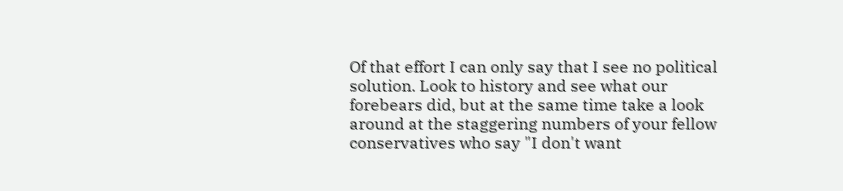Of that effort I can only say that I see no political solution. Look to history and see what our forebears did, but at the same time take a look around at the staggering numbers of your fellow conservatives who say "I don't want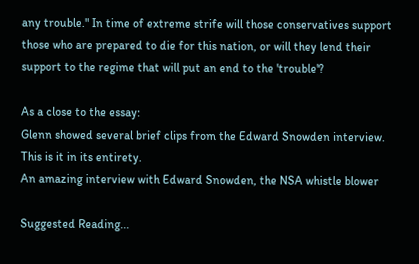any trouble." In time of extreme strife will those conservatives support those who are prepared to die for this nation, or will they lend their support to the regime that will put an end to the 'trouble'?

As a close to the essay:
Glenn showed several brief clips from the Edward Snowden interview. This is it in its entirety.
An amazing interview with Edward Snowden, the NSA whistle blower

Suggested Reading...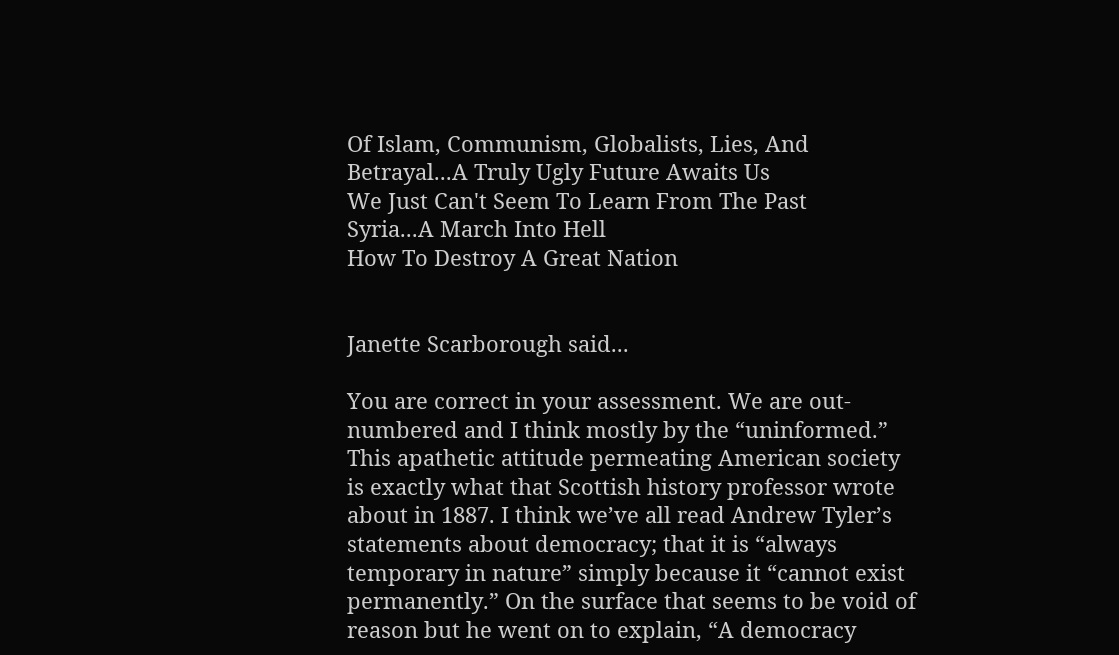Of Islam, Communism, Globalists, Lies, And Betrayal...A Truly Ugly Future Awaits Us
We Just Can't Seem To Learn From The Past
Syria...A March Into Hell
How To Destroy A Great Nation


Janette Scarborough said...

You are correct in your assessment. We are out-numbered and I think mostly by the “uninformed.” This apathetic attitude permeating American society is exactly what that Scottish history professor wrote about in 1887. I think we’ve all read Andrew Tyler’s statements about democracy; that it is “always temporary in nature” simply because it “cannot exist permanently.” On the surface that seems to be void of reason but he went on to explain, “A democracy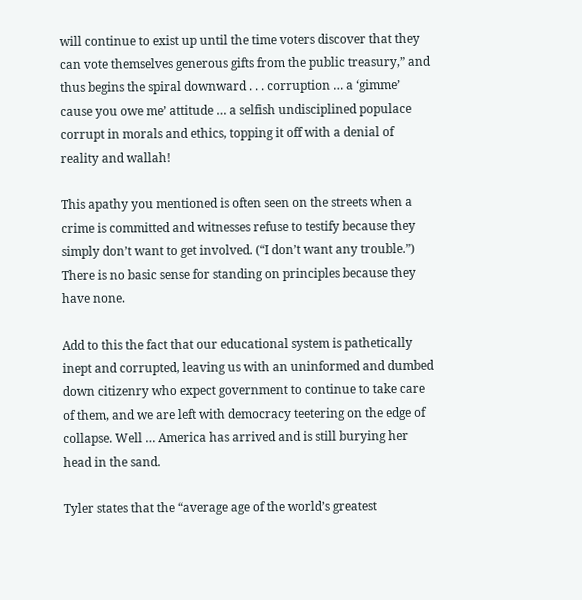will continue to exist up until the time voters discover that they can vote themselves generous gifts from the public treasury,” and thus begins the spiral downward . . . corruption … a ‘gimme’ cause you owe me’ attitude … a selfish undisciplined populace corrupt in morals and ethics, topping it off with a denial of reality and wallah!

This apathy you mentioned is often seen on the streets when a crime is committed and witnesses refuse to testify because they simply don’t want to get involved. (“I don’t want any trouble.”) There is no basic sense for standing on principles because they have none.

Add to this the fact that our educational system is pathetically inept and corrupted, leaving us with an uninformed and dumbed down citizenry who expect government to continue to take care of them, and we are left with democracy teetering on the edge of collapse. Well … America has arrived and is still burying her head in the sand.

Tyler states that the “average age of the world’s greatest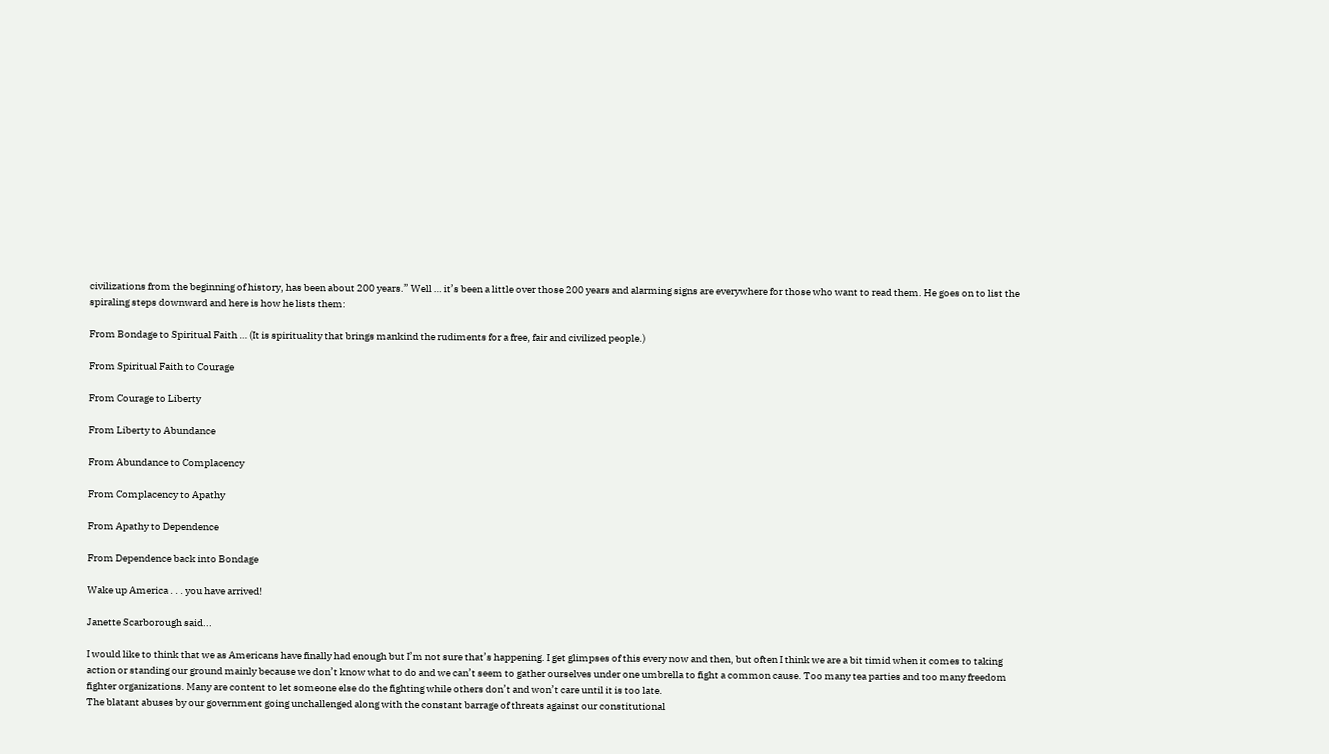civilizations from the beginning of history, has been about 200 years.” Well … it’s been a little over those 200 years and alarming signs are everywhere for those who want to read them. He goes on to list the spiraling steps downward and here is how he lists them:

From Bondage to Spiritual Faith … (It is spirituality that brings mankind the rudiments for a free, fair and civilized people.)

From Spiritual Faith to Courage

From Courage to Liberty

From Liberty to Abundance

From Abundance to Complacency

From Complacency to Apathy

From Apathy to Dependence

From Dependence back into Bondage

Wake up America . . . you have arrived!

Janette Scarborough said...

I would like to think that we as Americans have finally had enough but I’m not sure that’s happening. I get glimpses of this every now and then, but often I think we are a bit timid when it comes to taking action or standing our ground mainly because we don’t know what to do and we can’t seem to gather ourselves under one umbrella to fight a common cause. Too many tea parties and too many freedom fighter organizations. Many are content to let someone else do the fighting while others don’t and won’t care until it is too late.
The blatant abuses by our government going unchallenged along with the constant barrage of threats against our constitutional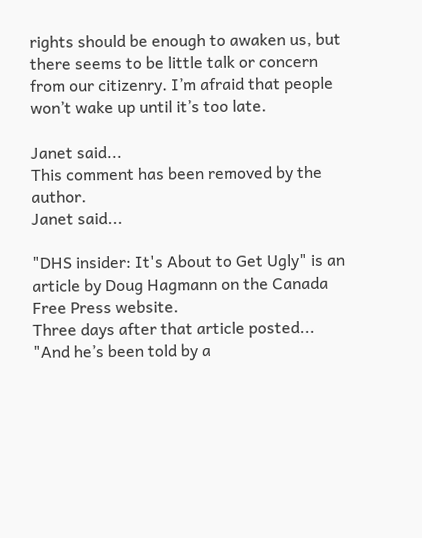rights should be enough to awaken us, but there seems to be little talk or concern from our citizenry. I’m afraid that people won’t wake up until it’s too late.

Janet said...
This comment has been removed by the author.
Janet said...

"DHS insider: It's About to Get Ugly" is an article by Doug Hagmann on the Canada Free Press website.
Three days after that article posted...
"And he’s been told by a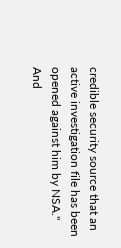credible security source that an active investigation file has been opened against him by NSA."
And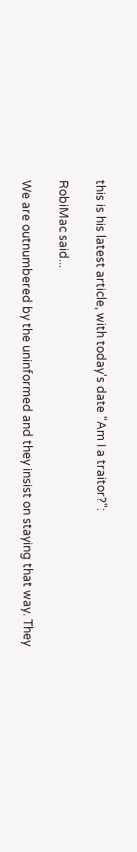this is his latest article, with today's date "Am I a traitor?":

RobiMac said...

We are outnumbered by the uninformed and they insist on staying that way. They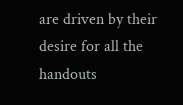are driven by their desire for all the handouts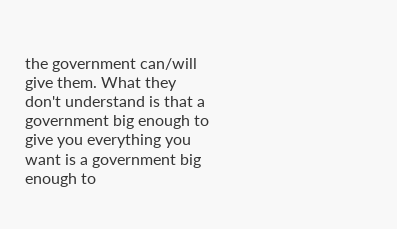the government can/will give them. What they don't understand is that a government big enough to give you everything you want is a government big enough to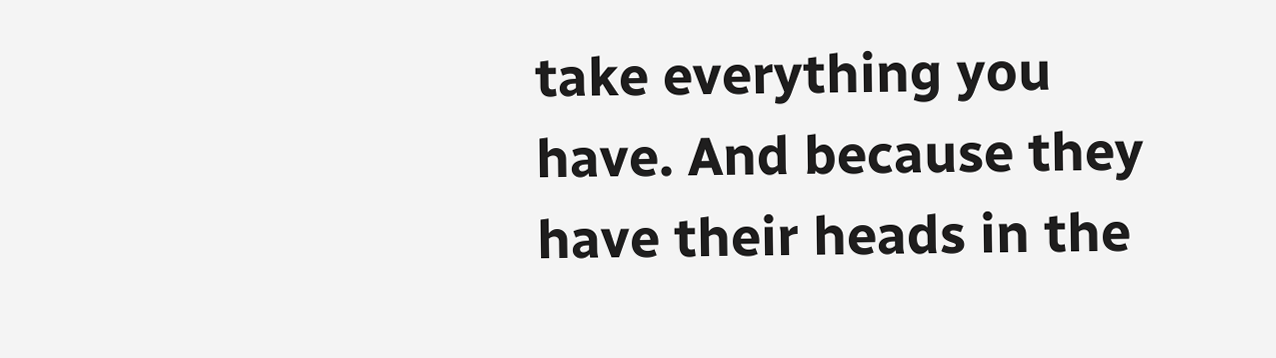take everything you have. And because they have their heads in the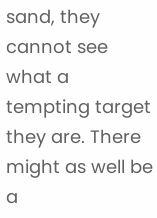sand, they cannot see what a tempting target they are. There might as well be a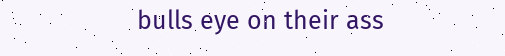bulls eye on their ass